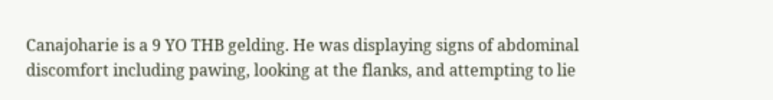Canajoharie is a 9 YO THB gelding. He was displaying signs of abdominal discomfort including pawing, looking at the flanks, and attempting to lie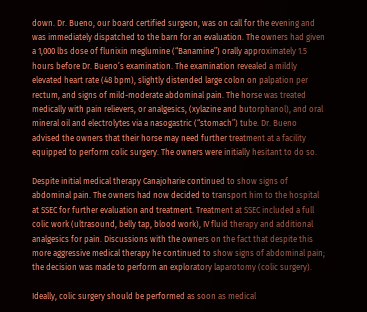down. Dr. Bueno, our board certified surgeon, was on call for the evening and was immediately dispatched to the barn for an evaluation. The owners had given a 1,000 lbs dose of flunixin meglumine (“Banamine”) orally approximately 1.5 hours before Dr. Bueno’s examination. The examination revealed a mildly elevated heart rate (48 bpm), slightly distended large colon on palpation per rectum, and signs of mild-moderate abdominal pain. The horse was treated medically with pain relievers, or analgesics, (xylazine and butorphanol), and oral mineral oil and electrolytes via a nasogastric (“stomach”) tube. Dr. Bueno advised the owners that their horse may need further treatment at a facility equipped to perform colic surgery. The owners were initially hesitant to do so.

Despite initial medical therapy Canajoharie continued to show signs of abdominal pain. The owners had now decided to transport him to the hospital at SSEC for further evaluation and treatment. Treatment at SSEC included a full colic work (ultrasound, belly tap, blood work), IV fluid therapy and additional analgesics for pain. Discussions with the owners on the fact that despite this more aggressive medical therapy he continued to show signs of abdominal pain; the decision was made to perform an exploratory laparotomy (colic surgery).

Ideally, colic surgery should be performed as soon as medical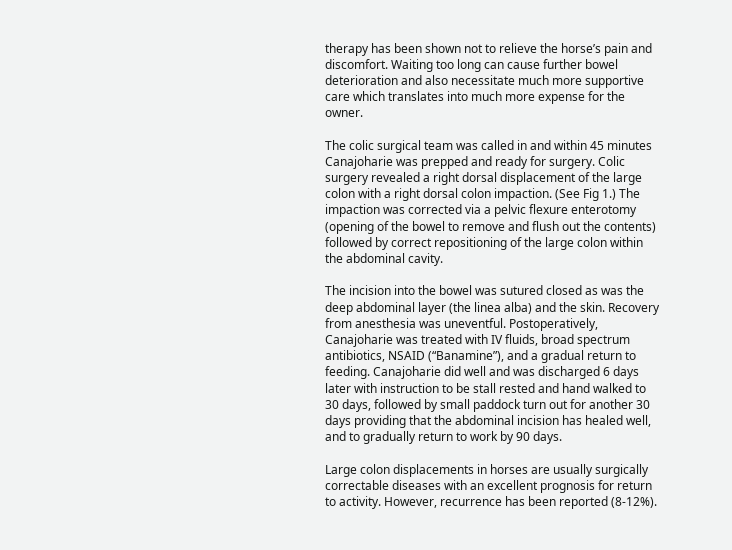therapy has been shown not to relieve the horse’s pain and discomfort. Waiting too long can cause further bowel deterioration and also necessitate much more supportive care which translates into much more expense for the owner.

The colic surgical team was called in and within 45 minutes Canajoharie was prepped and ready for surgery. Colic surgery revealed a right dorsal displacement of the large colon with a right dorsal colon impaction. (See Fig 1.) The impaction was corrected via a pelvic flexure enterotomy (opening of the bowel to remove and flush out the contents) followed by correct repositioning of the large colon within the abdominal cavity.

The incision into the bowel was sutured closed as was the deep abdominal layer (the linea alba) and the skin. Recovery from anesthesia was uneventful. Postoperatively, Canajoharie was treated with IV fluids, broad spectrum antibiotics, NSAID (“Banamine”), and a gradual return to feeding. Canajoharie did well and was discharged 6 days later with instruction to be stall rested and hand walked to 30 days, followed by small paddock turn out for another 30 days providing that the abdominal incision has healed well, and to gradually return to work by 90 days.

Large colon displacements in horses are usually surgically correctable diseases with an excellent prognosis for return to activity. However, recurrence has been reported (8-12%).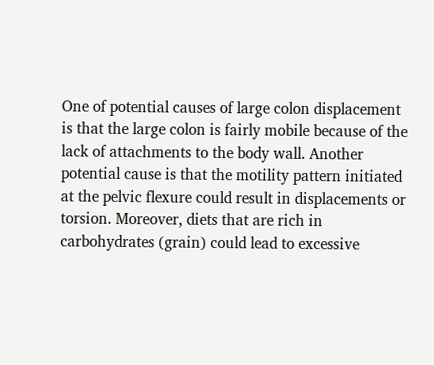One of potential causes of large colon displacement is that the large colon is fairly mobile because of the lack of attachments to the body wall. Another potential cause is that the motility pattern initiated at the pelvic flexure could result in displacements or torsion. Moreover, diets that are rich in carbohydrates (grain) could lead to excessive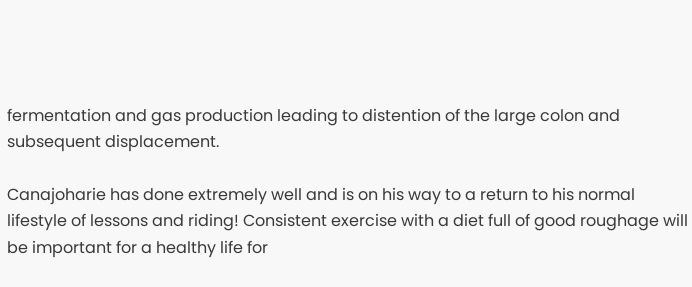fermentation and gas production leading to distention of the large colon and subsequent displacement.

Canajoharie has done extremely well and is on his way to a return to his normal lifestyle of lessons and riding! Consistent exercise with a diet full of good roughage will be important for a healthy life for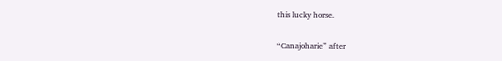this lucky horse.

“Canajoharie” after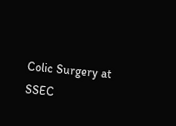Colic Surgery at SSEC